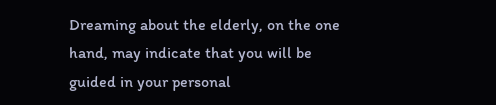Dreaming about the elderly, on the one hand, may indicate that you will be guided in your personal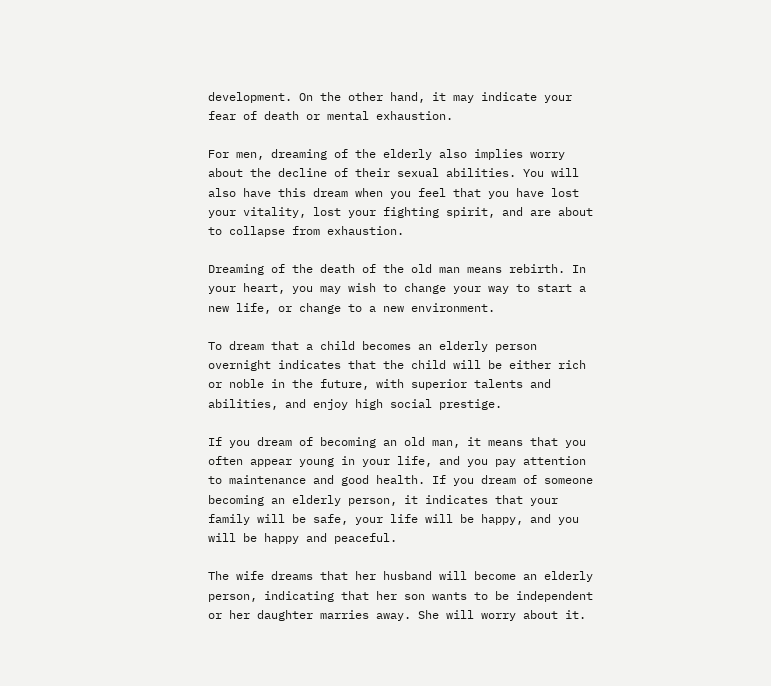development. On the other hand, it may indicate your fear of death or mental exhaustion.

For men, dreaming of the elderly also implies worry about the decline of their sexual abilities. You will also have this dream when you feel that you have lost your vitality, lost your fighting spirit, and are about to collapse from exhaustion.

Dreaming of the death of the old man means rebirth. In your heart, you may wish to change your way to start a new life, or change to a new environment.

To dream that a child becomes an elderly person overnight indicates that the child will be either rich or noble in the future, with superior talents and abilities, and enjoy high social prestige.

If you dream of becoming an old man, it means that you often appear young in your life, and you pay attention to maintenance and good health. If you dream of someone becoming an elderly person, it indicates that your family will be safe, your life will be happy, and you will be happy and peaceful.

The wife dreams that her husband will become an elderly person, indicating that her son wants to be independent or her daughter marries away. She will worry about it.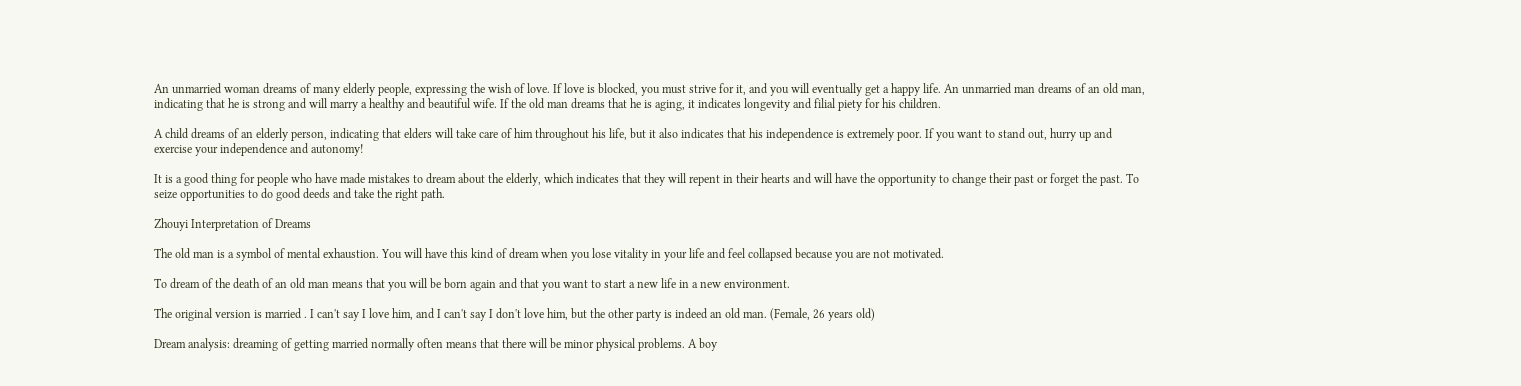An unmarried woman dreams of many elderly people, expressing the wish of love. If love is blocked, you must strive for it, and you will eventually get a happy life. An unmarried man dreams of an old man, indicating that he is strong and will marry a healthy and beautiful wife. If the old man dreams that he is aging, it indicates longevity and filial piety for his children.

A child dreams of an elderly person, indicating that elders will take care of him throughout his life, but it also indicates that his independence is extremely poor. If you want to stand out, hurry up and exercise your independence and autonomy!

It is a good thing for people who have made mistakes to dream about the elderly, which indicates that they will repent in their hearts and will have the opportunity to change their past or forget the past. To seize opportunities to do good deeds and take the right path.

Zhouyi Interpretation of Dreams

The old man is a symbol of mental exhaustion. You will have this kind of dream when you lose vitality in your life and feel collapsed because you are not motivated.

To dream of the death of an old man means that you will be born again and that you want to start a new life in a new environment.

The original version is married . I can't say I love him, and I can't say I don't love him, but the other party is indeed an old man. (Female, 26 years old)

Dream analysis: dreaming of getting married normally often means that there will be minor physical problems. A boy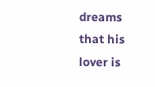dreams that his lover is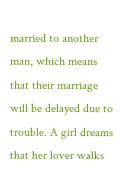married to another man, which means that their marriage will be delayed due to trouble. A girl dreams that her lover walks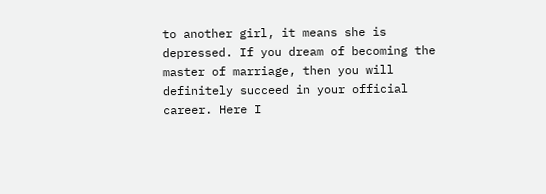to another girl, it means she is depressed. If you dream of becoming the master of marriage, then you will definitely succeed in your official career. Here I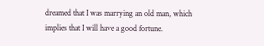dreamed that I was marrying an old man, which implies that I will have a good fortune.